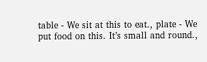table - We sit at this to eat., plate - We put food on this. It’s small and round.,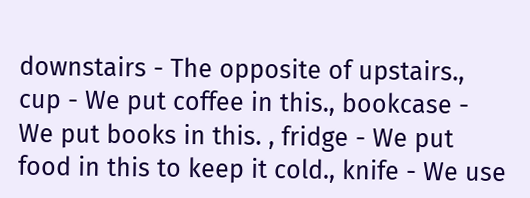downstairs - The opposite of upstairs., cup - We put coffee in this., bookcase - We put books in this. , fridge - We put food in this to keep it cold., knife - We use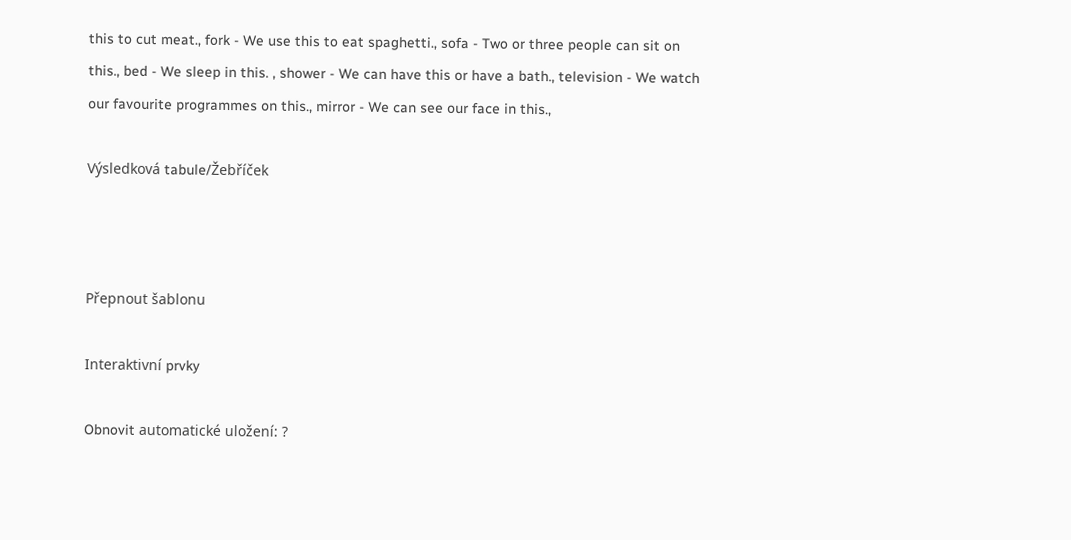this to cut meat., fork - We use this to eat spaghetti., sofa - Two or three people can sit on this., bed - We sleep in this. , shower - We can have this or have a bath., television - We watch our favourite programmes on this., mirror - We can see our face in this.,

Výsledková tabule/Žebříček



Přepnout šablonu

Interaktivní prvky

Obnovit automatické uložení: ?